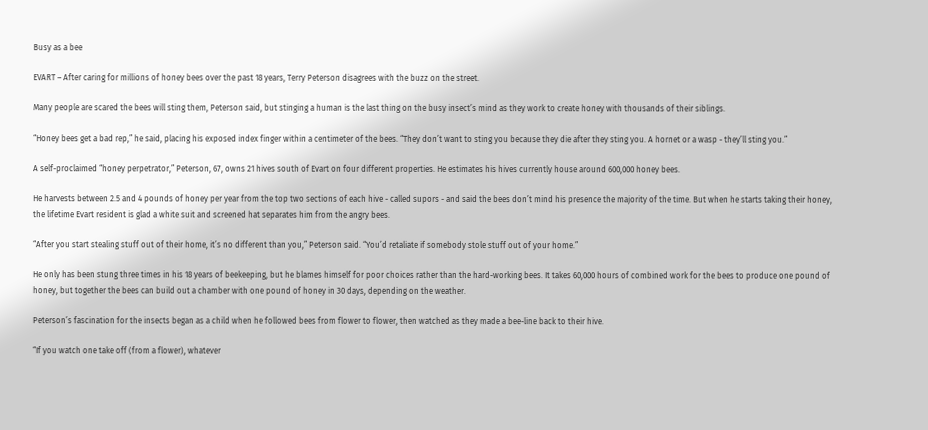Busy as a bee

EVART – After caring for millions of honey bees over the past 18 years, Terry Peterson disagrees with the buzz on the street.

Many people are scared the bees will sting them, Peterson said, but stinging a human is the last thing on the busy insect’s mind as they work to create honey with thousands of their siblings.

“Honey bees get a bad rep,” he said, placing his exposed index finger within a centimeter of the bees. “They don’t want to sting you because they die after they sting you. A hornet or a wasp - they’ll sting you.”

A self-proclaimed “honey perpetrator,” Peterson, 67, owns 21 hives south of Evart on four different properties. He estimates his hives currently house around 600,000 honey bees.

He harvests between 2.5 and 4 pounds of honey per year from the top two sections of each hive - called supors - and said the bees don’t mind his presence the majority of the time. But when he starts taking their honey, the lifetime Evart resident is glad a white suit and screened hat separates him from the angry bees.

“After you start stealing stuff out of their home, it’s no different than you,” Peterson said. “You’d retaliate if somebody stole stuff out of your home.”

He only has been stung three times in his 18 years of beekeeping, but he blames himself for poor choices rather than the hard-working bees. It takes 60,000 hours of combined work for the bees to produce one pound of honey, but together the bees can build out a chamber with one pound of honey in 30 days, depending on the weather.

Peterson’s fascination for the insects began as a child when he followed bees from flower to flower, then watched as they made a bee-line back to their hive.

“If you watch one take off (from a flower), whatever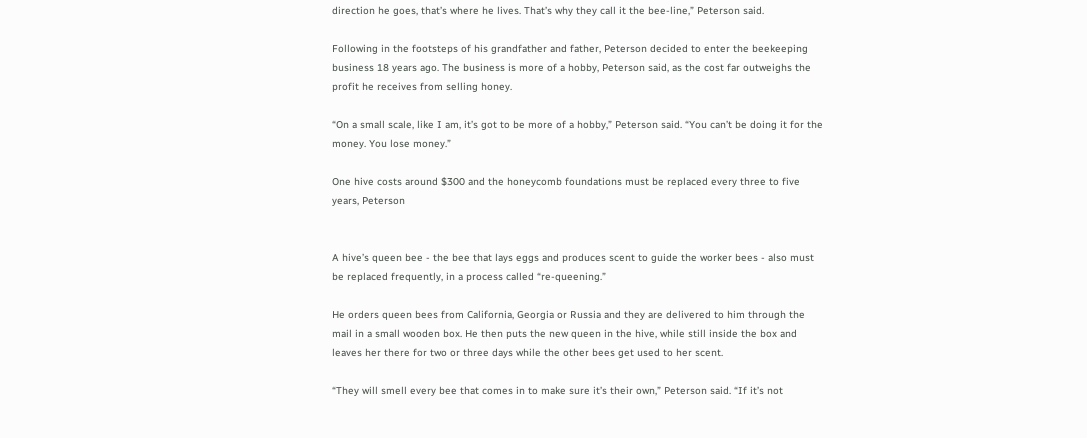direction he goes, that’s where he lives. That’s why they call it the bee-line,” Peterson said.

Following in the footsteps of his grandfather and father, Peterson decided to enter the beekeeping business 18 years ago. The business is more of a hobby, Peterson said, as the cost far outweighs the profit he receives from selling honey.

“On a small scale, like I am, it’s got to be more of a hobby,” Peterson said. “You can’t be doing it for the money. You lose money.”

One hive costs around $300 and the honeycomb foundations must be replaced every three to five years, Peterson


A hive’s queen bee - the bee that lays eggs and produces scent to guide the worker bees - also must be replaced frequently, in a process called “re-queening.”

He orders queen bees from California, Georgia or Russia and they are delivered to him through the mail in a small wooden box. He then puts the new queen in the hive, while still inside the box and leaves her there for two or three days while the other bees get used to her scent.

“They will smell every bee that comes in to make sure it’s their own,” Peterson said. “If it’s not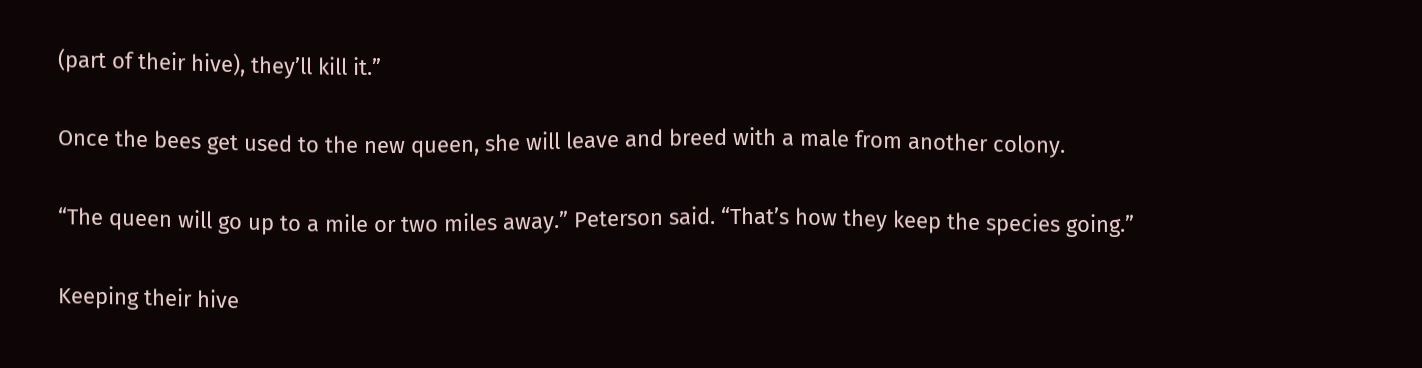(part of their hive), they’ll kill it.”

Once the bees get used to the new queen, she will leave and breed with a male from another colony.

“The queen will go up to a mile or two miles away.” Peterson said. “That’s how they keep the species going.”

Keeping their hive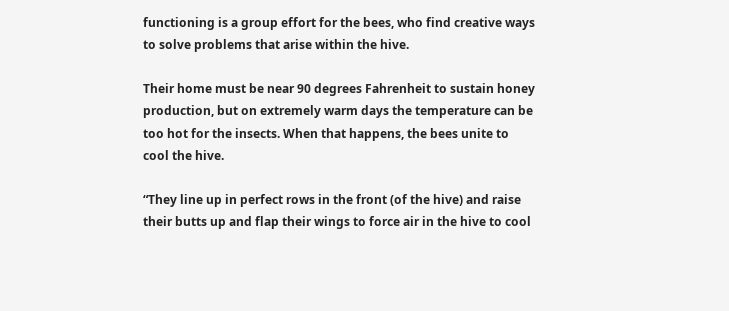functioning is a group effort for the bees, who find creative ways to solve problems that arise within the hive.

Their home must be near 90 degrees Fahrenheit to sustain honey production, but on extremely warm days the temperature can be too hot for the insects. When that happens, the bees unite to cool the hive.

“They line up in perfect rows in the front (of the hive) and raise their butts up and flap their wings to force air in the hive to cool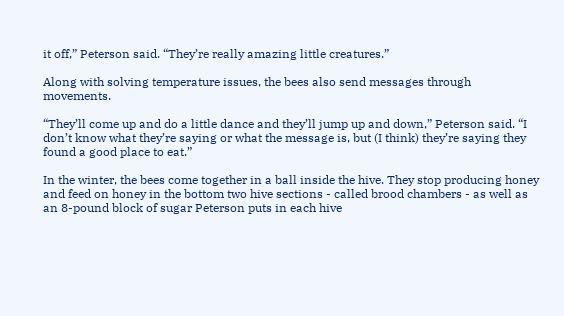it off,” Peterson said. “They’re really amazing little creatures.”

Along with solving temperature issues, the bees also send messages through movements.

“They’ll come up and do a little dance and they’ll jump up and down,” Peterson said. “I don’t know what they’re saying or what the message is, but (I think) they’re saying they found a good place to eat.”

In the winter, the bees come together in a ball inside the hive. They stop producing honey and feed on honey in the bottom two hive sections - called brood chambers - as well as an 8-pound block of sugar Peterson puts in each hive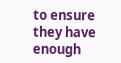to ensure they have enough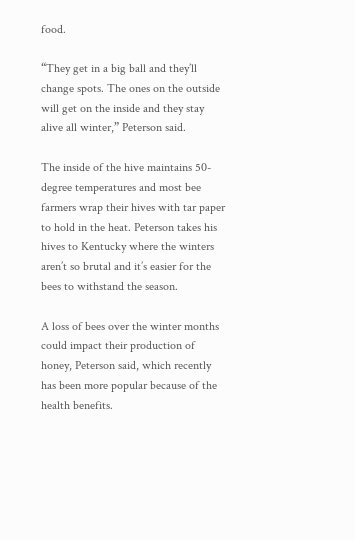food.

“They get in a big ball and they’ll change spots. The ones on the outside will get on the inside and they stay alive all winter,” Peterson said.

The inside of the hive maintains 50-degree temperatures and most bee farmers wrap their hives with tar paper to hold in the heat. Peterson takes his hives to Kentucky where the winters aren’t so brutal and it’s easier for the bees to withstand the season.

A loss of bees over the winter months could impact their production of honey, Peterson said, which recently has been more popular because of the health benefits.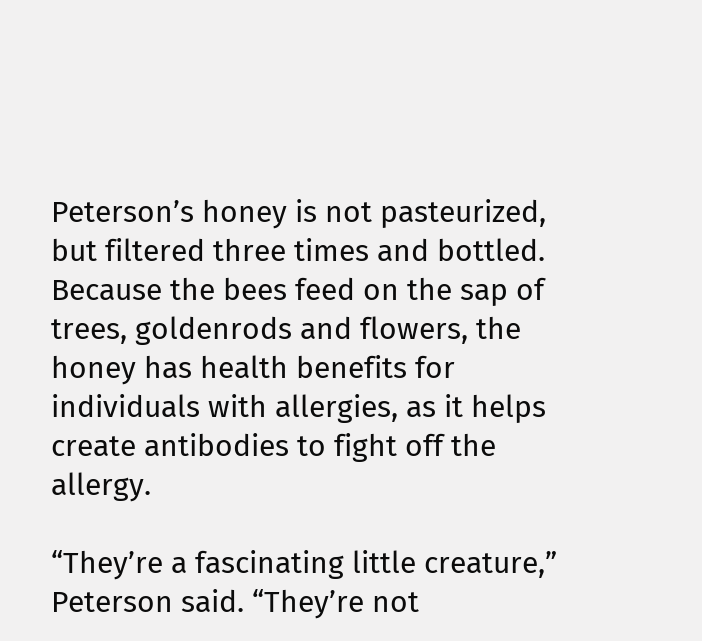Peterson’s honey is not pasteurized, but filtered three times and bottled. Because the bees feed on the sap of trees, goldenrods and flowers, the honey has health benefits for individuals with allergies, as it helps create antibodies to fight off the allergy.

“They’re a fascinating little creature,” Peterson said. “They’re not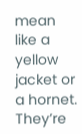mean like a yellow jacket or a hornet. They’re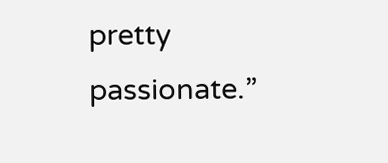pretty passionate.”